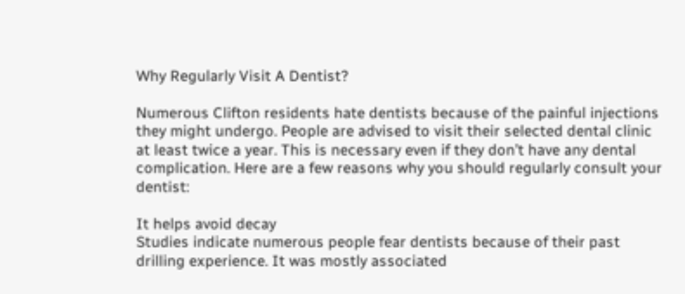Why Regularly Visit A Dentist?

Numerous Clifton residents hate dentists because of the painful injections they might undergo. People are advised to visit their selected dental clinic at least twice a year. This is necessary even if they don’t have any dental complication. Here are a few reasons why you should regularly consult your dentist:

It helps avoid decay
Studies indicate numerous people fear dentists because of their past drilling experience. It was mostly associated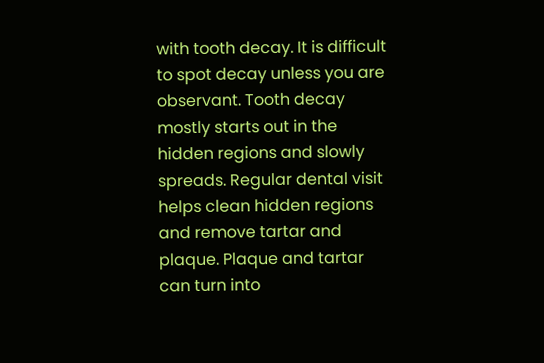with tooth decay. It is difficult to spot decay unless you are observant. Tooth decay mostly starts out in the hidden regions and slowly spreads. Regular dental visit helps clean hidden regions and remove tartar and plaque. Plaque and tartar can turn into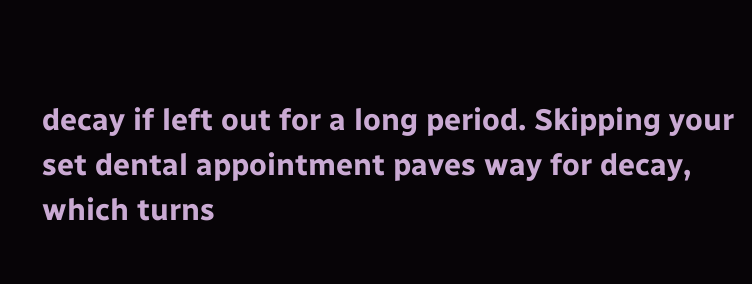decay if left out for a long period. Skipping your set dental appointment paves way for decay, which turns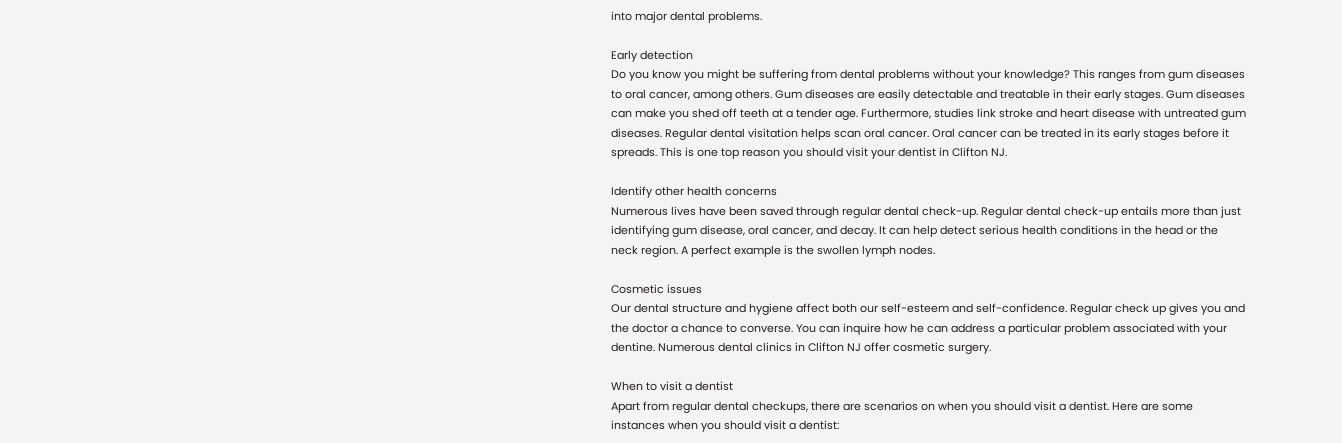into major dental problems.

Early detection
Do you know you might be suffering from dental problems without your knowledge? This ranges from gum diseases to oral cancer, among others. Gum diseases are easily detectable and treatable in their early stages. Gum diseases can make you shed off teeth at a tender age. Furthermore, studies link stroke and heart disease with untreated gum diseases. Regular dental visitation helps scan oral cancer. Oral cancer can be treated in its early stages before it spreads. This is one top reason you should visit your dentist in Clifton NJ.

Identify other health concerns
Numerous lives have been saved through regular dental check-up. Regular dental check-up entails more than just identifying gum disease, oral cancer, and decay. It can help detect serious health conditions in the head or the neck region. A perfect example is the swollen lymph nodes.

Cosmetic issues
Our dental structure and hygiene affect both our self-esteem and self-confidence. Regular check up gives you and the doctor a chance to converse. You can inquire how he can address a particular problem associated with your dentine. Numerous dental clinics in Clifton NJ offer cosmetic surgery.

When to visit a dentist
Apart from regular dental checkups, there are scenarios on when you should visit a dentist. Here are some instances when you should visit a dentist: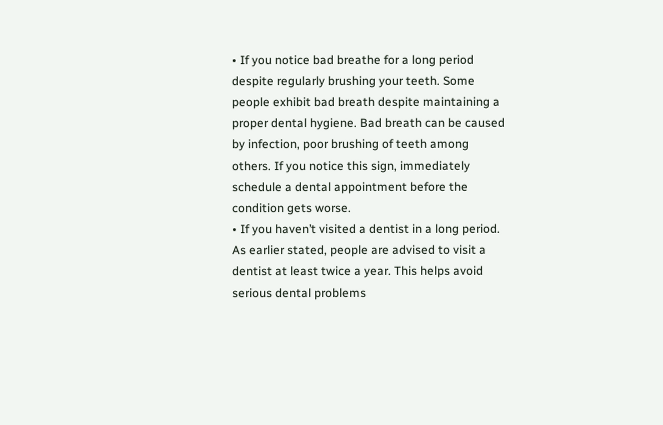• If you notice bad breathe for a long period despite regularly brushing your teeth. Some people exhibit bad breath despite maintaining a proper dental hygiene. Bad breath can be caused by infection, poor brushing of teeth among others. If you notice this sign, immediately schedule a dental appointment before the condition gets worse.
• If you haven’t visited a dentist in a long period. As earlier stated, people are advised to visit a dentist at least twice a year. This helps avoid serious dental problems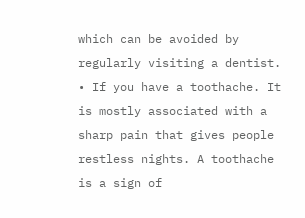which can be avoided by regularly visiting a dentist.
• If you have a toothache. It is mostly associated with a sharp pain that gives people restless nights. A toothache is a sign of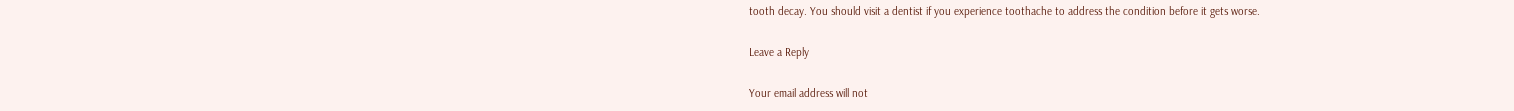tooth decay. You should visit a dentist if you experience toothache to address the condition before it gets worse.

Leave a Reply

Your email address will not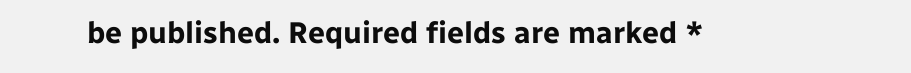be published. Required fields are marked *